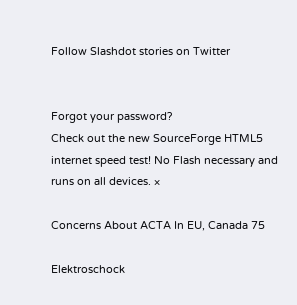Follow Slashdot stories on Twitter


Forgot your password?
Check out the new SourceForge HTML5 internet speed test! No Flash necessary and runs on all devices. ×

Concerns About ACTA In EU, Canada 75

Elektroschock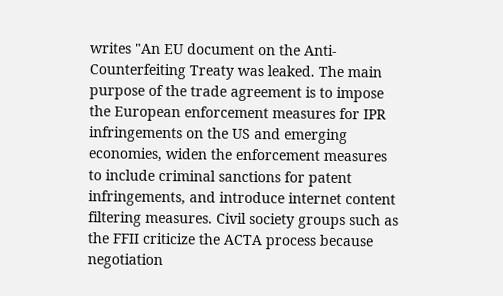writes "An EU document on the Anti-Counterfeiting Treaty was leaked. The main purpose of the trade agreement is to impose the European enforcement measures for IPR infringements on the US and emerging economies, widen the enforcement measures to include criminal sanctions for patent infringements, and introduce internet content filtering measures. Civil society groups such as the FFII criticize the ACTA process because negotiation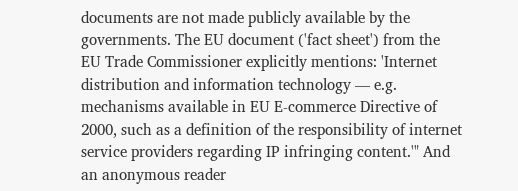documents are not made publicly available by the governments. The EU document ('fact sheet') from the EU Trade Commissioner explicitly mentions: 'Internet distribution and information technology — e.g. mechanisms available in EU E-commerce Directive of 2000, such as a definition of the responsibility of internet service providers regarding IP infringing content.'" And an anonymous reader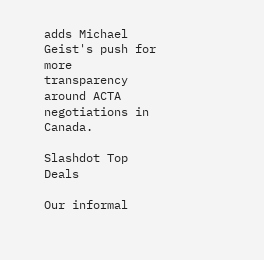adds Michael Geist's push for more transparency around ACTA negotiations in Canada.

Slashdot Top Deals

Our informal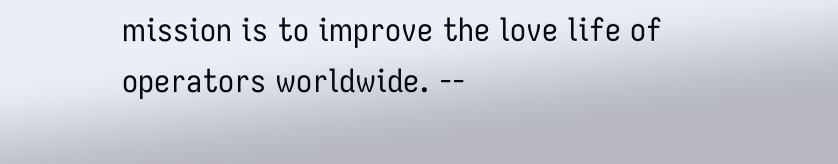mission is to improve the love life of operators worldwide. --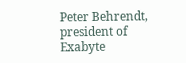Peter Behrendt, president of Exabyte